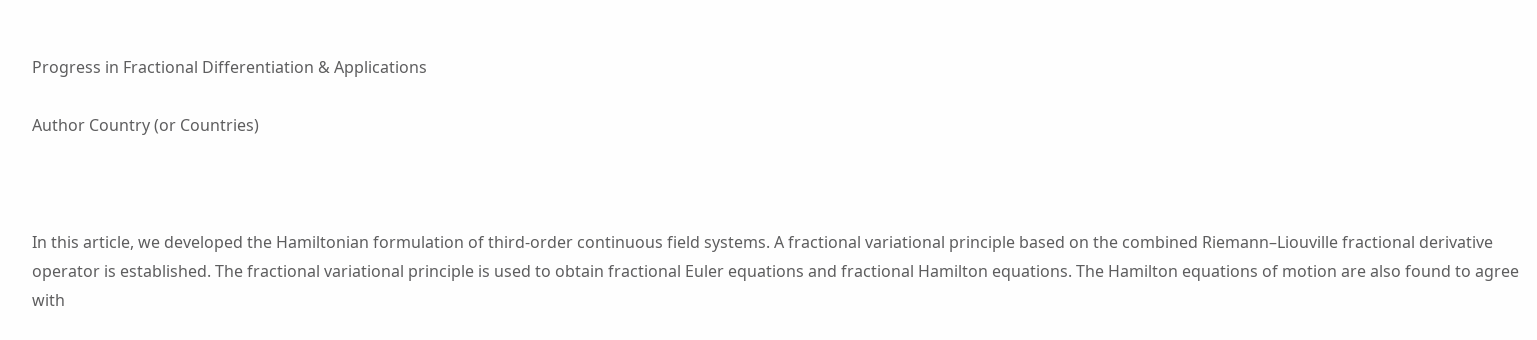Progress in Fractional Differentiation & Applications

Author Country (or Countries)



In this article, we developed the Hamiltonian formulation of third-order continuous field systems. A fractional variational principle based on the combined Riemann–Liouville fractional derivative operator is established. The fractional variational principle is used to obtain fractional Euler equations and fractional Hamilton equations. The Hamilton equations of motion are also found to agree with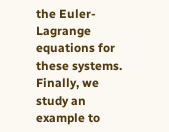the Euler-Lagrange equations for these systems. Finally, we study an example to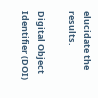elucidate the results.

Digital Object Identifier (DOI)